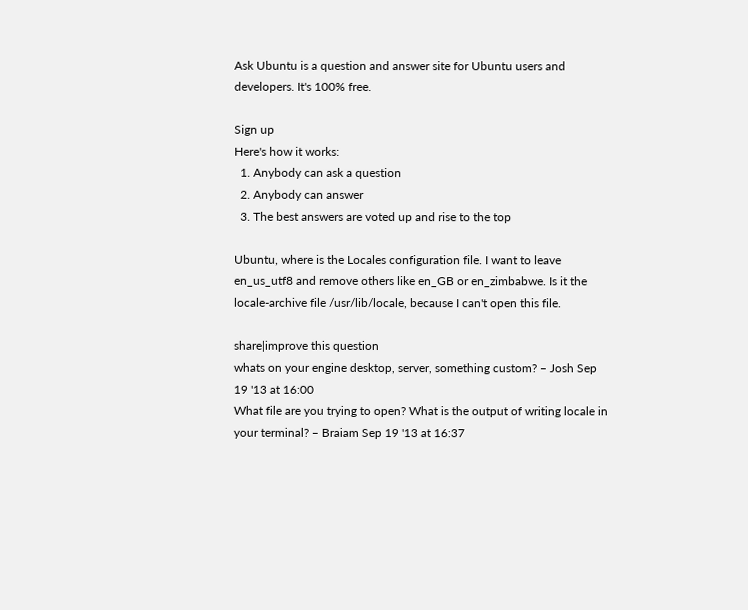Ask Ubuntu is a question and answer site for Ubuntu users and developers. It's 100% free.

Sign up
Here's how it works:
  1. Anybody can ask a question
  2. Anybody can answer
  3. The best answers are voted up and rise to the top

Ubuntu, where is the Locales configuration file. I want to leave en_us_utf8 and remove others like en_GB or en_zimbabwe. Is it the locale-archive file /usr/lib/locale, because I can't open this file.

share|improve this question
whats on your engine desktop, server, something custom? – Josh Sep 19 '13 at 16:00
What file are you trying to open? What is the output of writing locale in your terminal? – Braiam Sep 19 '13 at 16:37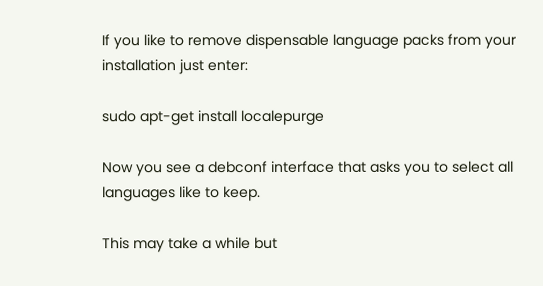If you like to remove dispensable language packs from your installation just enter:

sudo apt-get install localepurge

Now you see a debconf interface that asks you to select all languages like to keep.

This may take a while but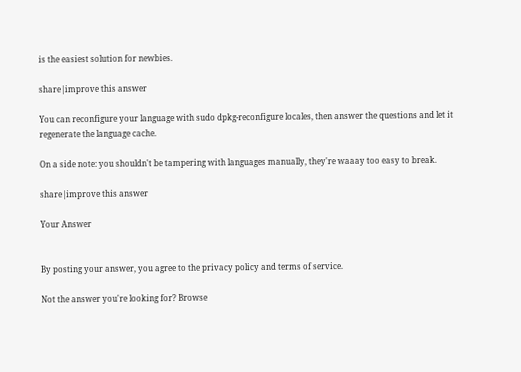is the easiest solution for newbies.

share|improve this answer

You can reconfigure your language with sudo dpkg-reconfigure locales, then answer the questions and let it regenerate the language cache.

On a side note: you shouldn't be tampering with languages manually, they're waaay too easy to break.

share|improve this answer

Your Answer


By posting your answer, you agree to the privacy policy and terms of service.

Not the answer you're looking for? Browse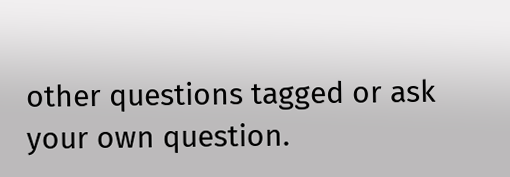other questions tagged or ask your own question.